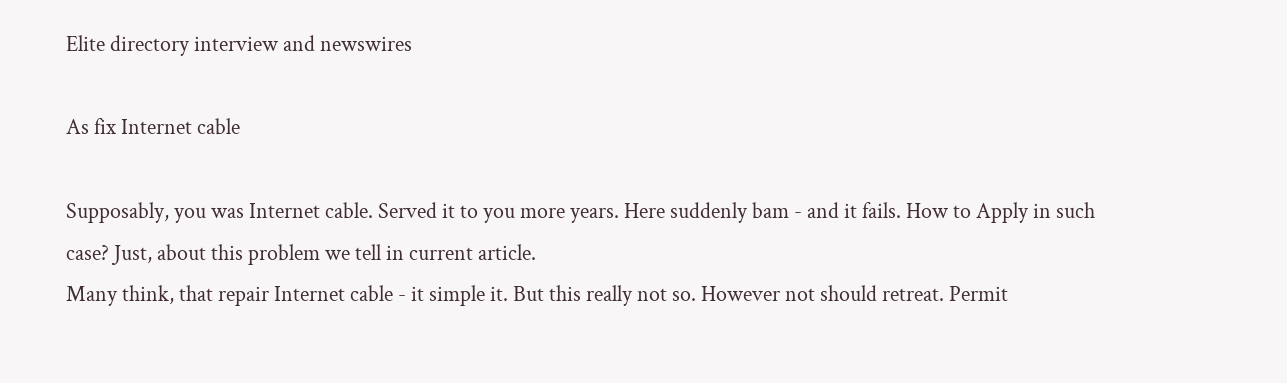Elite directory interview and newswires

As fix Internet cable

Supposably, you was Internet cable. Served it to you more years. Here suddenly bam - and it fails. How to Apply in such case? Just, about this problem we tell in current article.
Many think, that repair Internet cable - it simple it. But this really not so. However not should retreat. Permit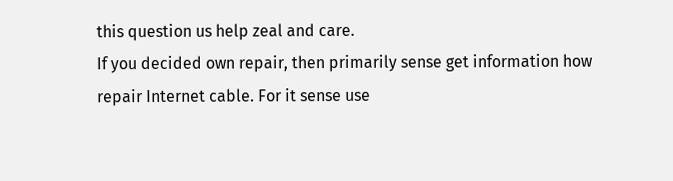this question us help zeal and care.
If you decided own repair, then primarily sense get information how repair Internet cable. For it sense use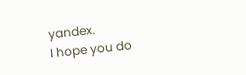yandex.
I hope you do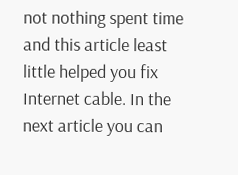not nothing spent time and this article least little helped you fix Internet cable. In the next article you can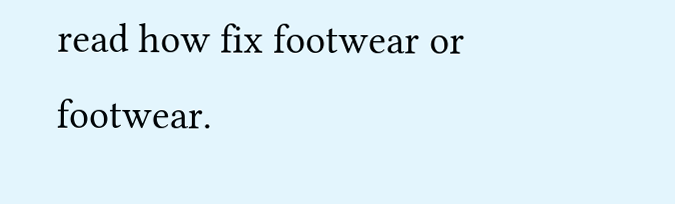read how fix footwear or footwear.